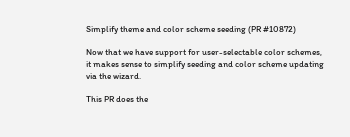Simplify theme and color scheme seeding (PR #10872)

Now that we have support for user-selectable color schemes, it makes sense to simplify seeding and color scheme updating via the wizard.

This PR does the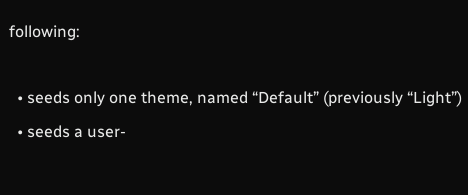following:

  • seeds only one theme, named “Default” (previously “Light”)
  • seeds a user-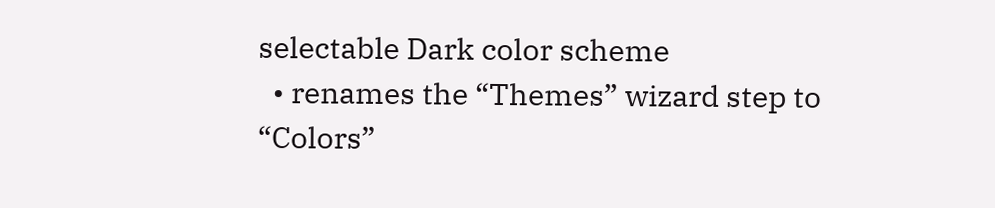selectable Dark color scheme
  • renames the “Themes” wizard step to “Colors”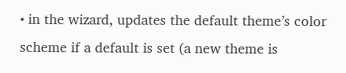• in the wizard, updates the default theme’s color scheme if a default is set (a new theme is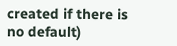created if there is no default)